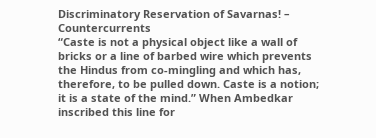Discriminatory Reservation of Savarnas! – Countercurrents
“Caste is not a physical object like a wall of bricks or a line of barbed wire which prevents the Hindus from co-mingling and which has, therefore, to be pulled down. Caste is a notion; it is a state of the mind.” When Ambedkar inscribed this line for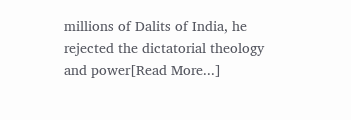millions of Dalits of India, he rejected the dictatorial theology and power[Read More...]